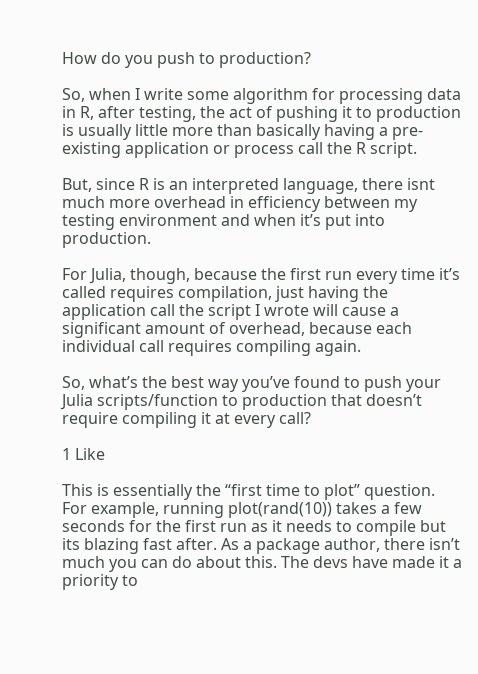How do you push to production?

So, when I write some algorithm for processing data in R, after testing, the act of pushing it to production is usually little more than basically having a pre-existing application or process call the R script.

But, since R is an interpreted language, there isnt much more overhead in efficiency between my testing environment and when it’s put into production.

For Julia, though, because the first run every time it’s called requires compilation, just having the application call the script I wrote will cause a significant amount of overhead, because each individual call requires compiling again.

So, what’s the best way you’ve found to push your Julia scripts/function to production that doesn’t require compiling it at every call?

1 Like

This is essentially the “first time to plot” question. For example, running plot(rand(10)) takes a few seconds for the first run as it needs to compile but its blazing fast after. As a package author, there isn’t much you can do about this. The devs have made it a priority to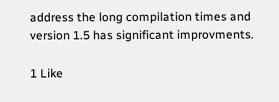address the long compilation times and version 1.5 has significant improvments.

1 Like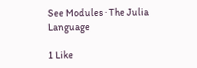See Modules · The Julia Language

1 Like